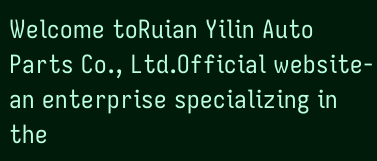Welcome toRuian Yilin Auto Parts Co., Ltd.Official website-an enterprise specializing in the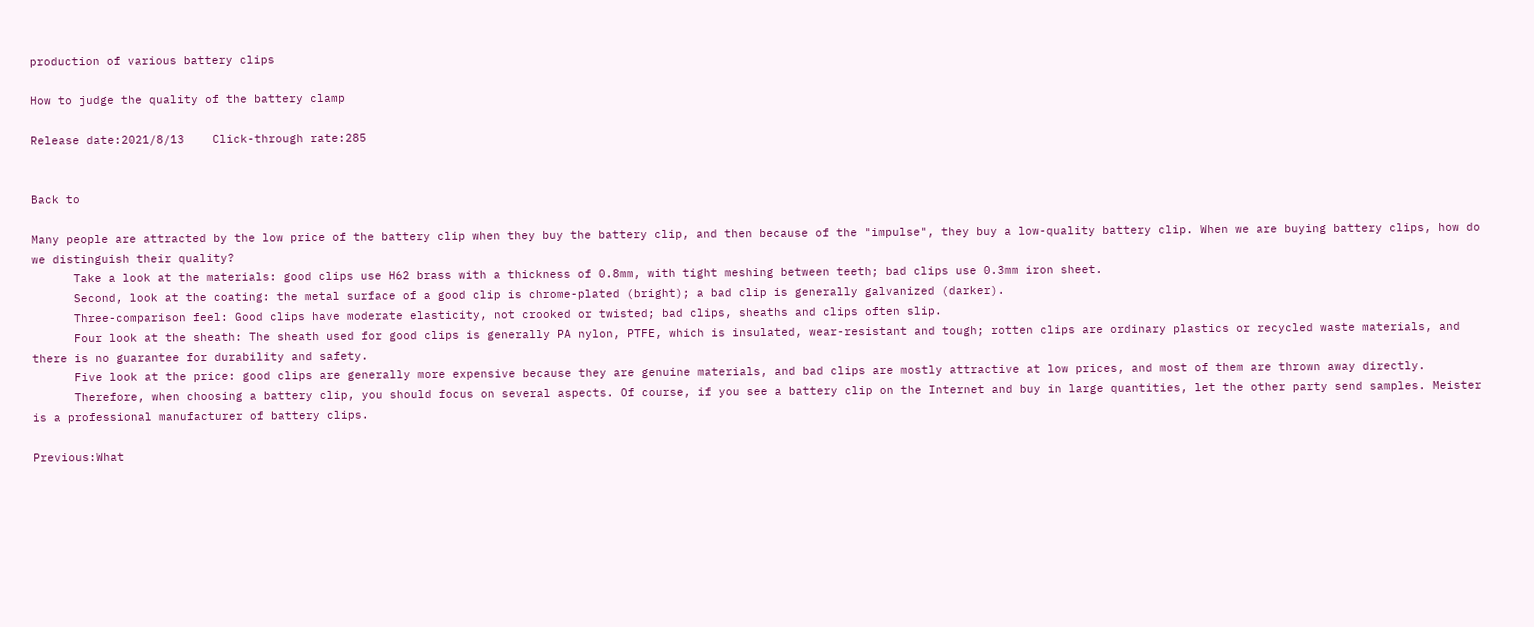production of various battery clips

How to judge the quality of the battery clamp

Release date:2021/8/13    Click-through rate:285


Back to

Many people are attracted by the low price of the battery clip when they buy the battery clip, and then because of the "impulse", they buy a low-quality battery clip. When we are buying battery clips, how do we distinguish their quality?
      Take a look at the materials: good clips use H62 brass with a thickness of 0.8mm, with tight meshing between teeth; bad clips use 0.3mm iron sheet.
      Second, look at the coating: the metal surface of a good clip is chrome-plated (bright); a bad clip is generally galvanized (darker).
      Three-comparison feel: Good clips have moderate elasticity, not crooked or twisted; bad clips, sheaths and clips often slip.
      Four look at the sheath: The sheath used for good clips is generally PA nylon, PTFE, which is insulated, wear-resistant and tough; rotten clips are ordinary plastics or recycled waste materials, and there is no guarantee for durability and safety.
      Five look at the price: good clips are generally more expensive because they are genuine materials, and bad clips are mostly attractive at low prices, and most of them are thrown away directly.
      Therefore, when choosing a battery clip, you should focus on several aspects. Of course, if you see a battery clip on the Internet and buy in large quantities, let the other party send samples. Meister is a professional manufacturer of battery clips.

Previous:What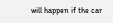will happen if the car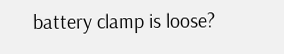battery clamp is loose?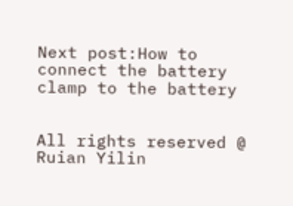Next post:How to connect the battery clamp to the battery


All rights reserved @ Ruian Yilin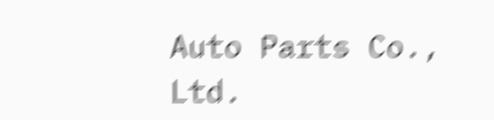Auto Parts Co., Ltd.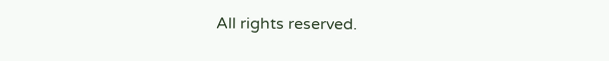All rights reserved.